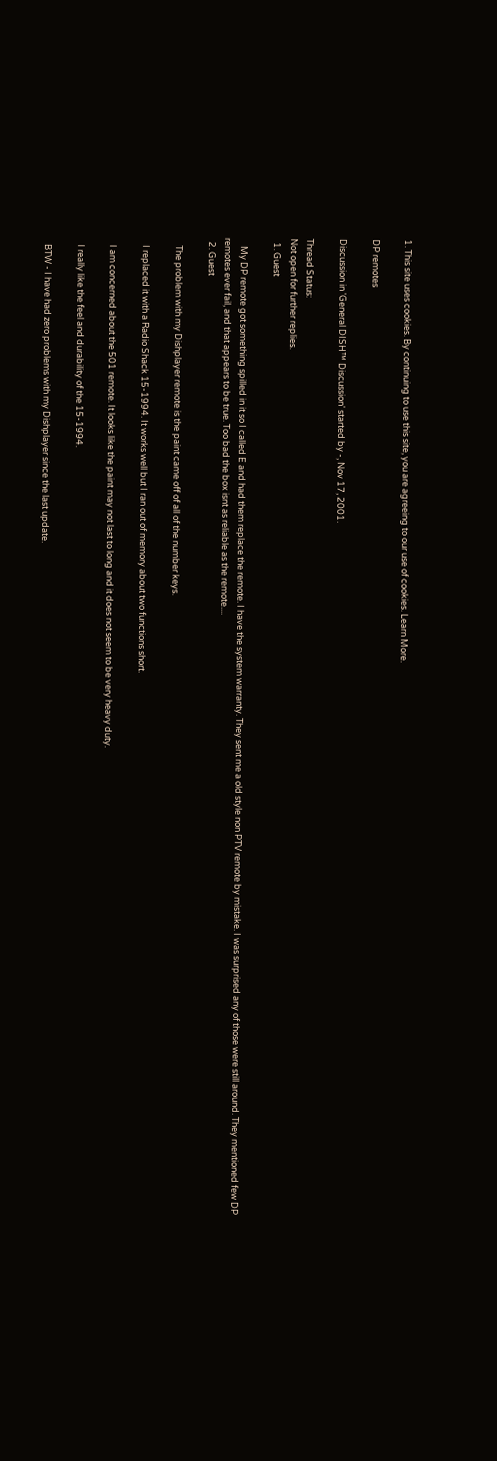1. This site uses cookies. By continuing to use this site, you are agreeing to our use of cookies. Learn More.

DP remotes

Discussion in 'General DISH™ Discussion' started by -, Nov 17, 2001.

Thread Status:
Not open for further replies.
  1. Guest

    My DP remote got something spilled in it so I called E and had them replace the remote. I have the system warranty. They sent me a old style non PTV remote by mistake. I was surprised any of those were still around. They mentioned few DP remotes ever fail, and that appears to be true. Too bad the box isnt as reliable as the remote....
  2. Guest

    The problem with my Dishplayer remote is the paint came off of all of the number keys.

    I replaced it with a Radio Shack 15-1994. It works well but I ran out of memory about two functions short.

    I am concerned about the 501 remote. It looks like the paint may not last to long and it does not seem to be very heavy duty.

    I really like the feel and durability of the 15-1994.

    BTW - I have had zero problems with my Dishplayer since the last update.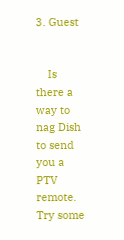3. Guest


    Is there a way to nag Dish to send you a PTV remote. Try some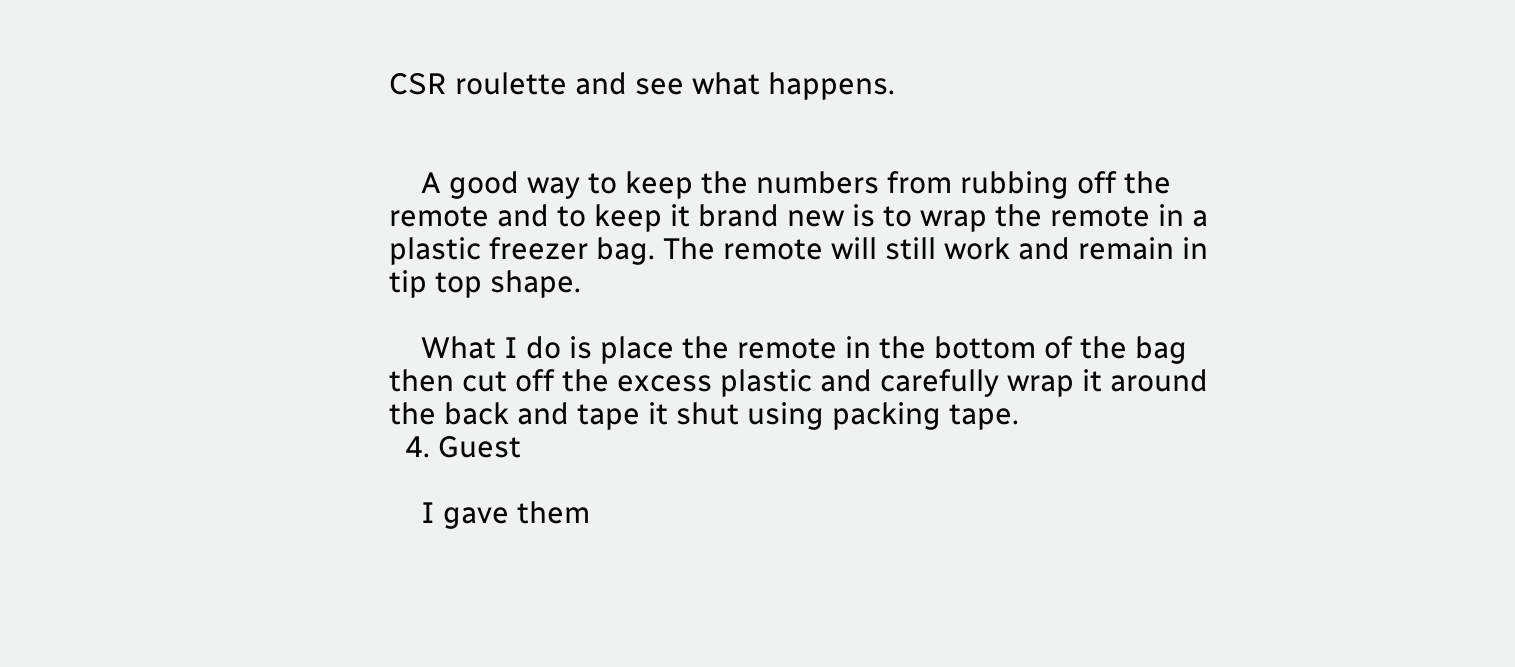CSR roulette and see what happens.


    A good way to keep the numbers from rubbing off the remote and to keep it brand new is to wrap the remote in a plastic freezer bag. The remote will still work and remain in tip top shape.

    What I do is place the remote in the bottom of the bag then cut off the excess plastic and carefully wrap it around the back and tape it shut using packing tape.
  4. Guest

    I gave them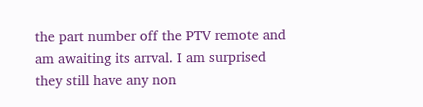the part number off the PTV remote and am awaiting its arrval. I am surprised they still have any non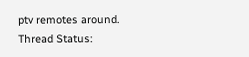ptv remotes around.
Thread Status: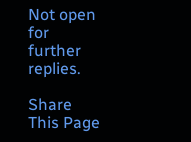Not open for further replies.

Share This Page